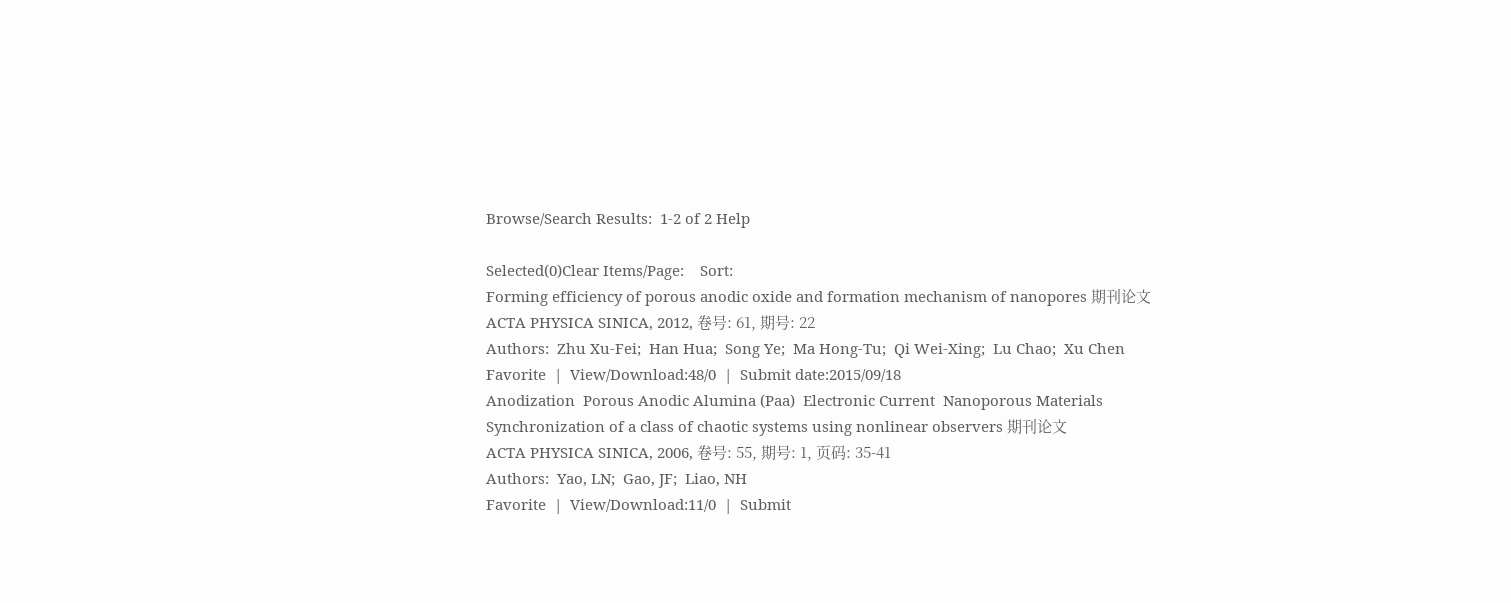Browse/Search Results:  1-2 of 2 Help

Selected(0)Clear Items/Page:    Sort:
Forming efficiency of porous anodic oxide and formation mechanism of nanopores 期刊论文
ACTA PHYSICA SINICA, 2012, 卷号: 61, 期号: 22
Authors:  Zhu Xu-Fei;  Han Hua;  Song Ye;  Ma Hong-Tu;  Qi Wei-Xing;  Lu Chao;  Xu Chen
Favorite  |  View/Download:48/0  |  Submit date:2015/09/18
Anodization  Porous Anodic Alumina (Paa)  Electronic Current  Nanoporous Materials
Synchronization of a class of chaotic systems using nonlinear observers 期刊论文
ACTA PHYSICA SINICA, 2006, 卷号: 55, 期号: 1, 页码: 35-41
Authors:  Yao, LN;  Gao, JF;  Liao, NH
Favorite  |  View/Download:11/0  |  Submit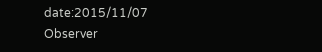date:2015/11/07
Observer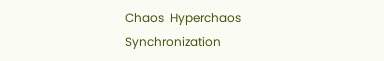Chaos  Hyperchaos  Synchronization